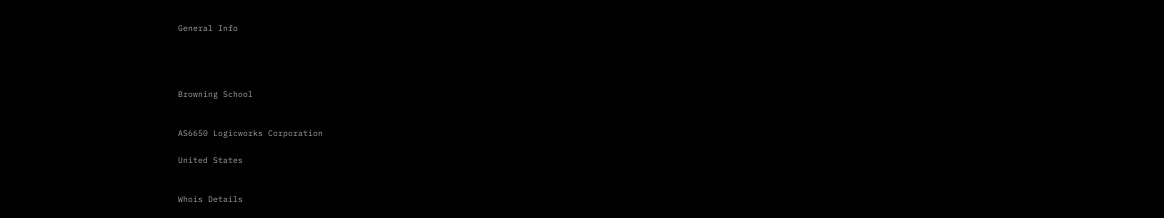General Info




Browning School


AS6650 Logicworks Corporation

United States


Whois Details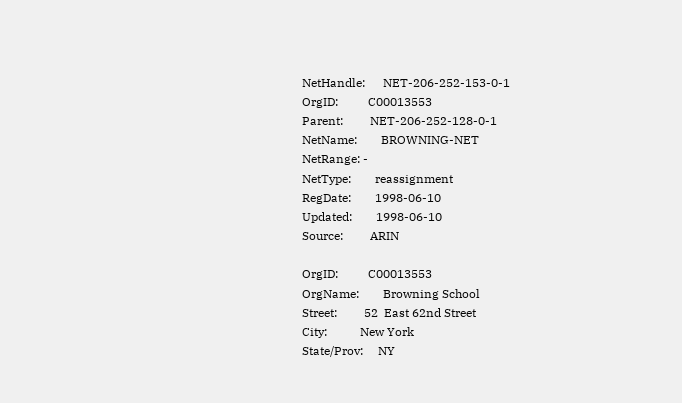NetHandle:      NET-206-252-153-0-1
OrgID:          C00013553
Parent:         NET-206-252-128-0-1
NetName:        BROWNING-NET
NetRange: -
NetType:        reassignment
RegDate:        1998-06-10
Updated:        1998-06-10
Source:         ARIN

OrgID:          C00013553
OrgName:        Browning School
Street:         52  East 62nd Street
City:           New York
State/Prov:     NY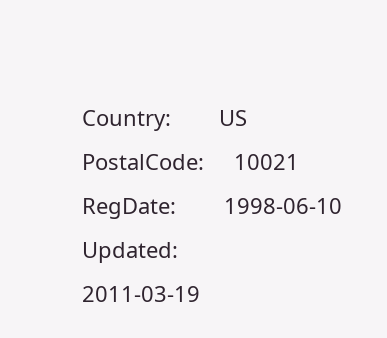Country:        US
PostalCode:     10021
RegDate:        1998-06-10
Updated:        2011-03-19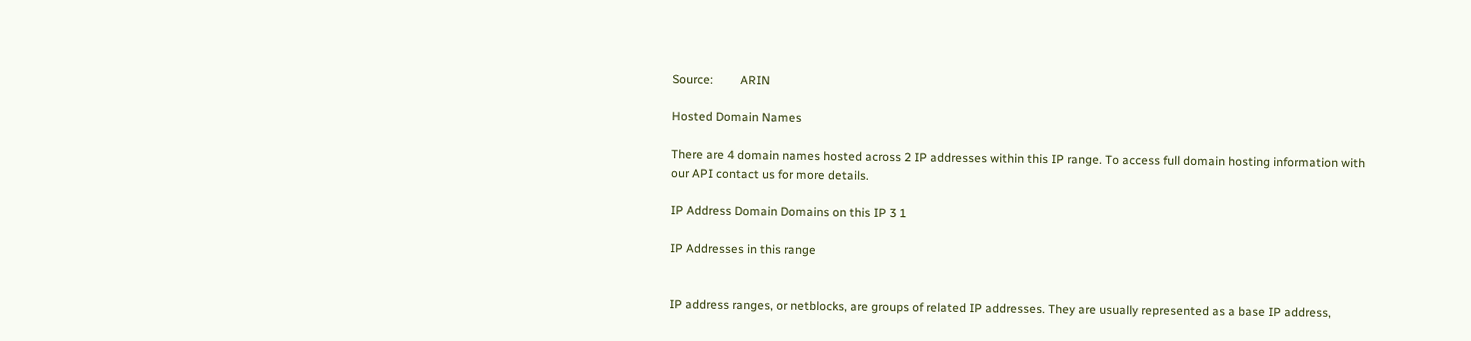Source:         ARIN

Hosted Domain Names

There are 4 domain names hosted across 2 IP addresses within this IP range. To access full domain hosting information with our API contact us for more details.

IP Address Domain Domains on this IP 3 1

IP Addresses in this range


IP address ranges, or netblocks, are groups of related IP addresses. They are usually represented as a base IP address,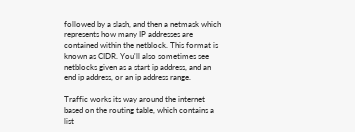followed by a slash, and then a netmask which represents how many IP addresses are contained within the netblock. This format is known as CIDR. You'll also sometimes see netblocks given as a start ip address, and an end ip address, or an ip address range.

Traffic works its way around the internet based on the routing table, which contains a list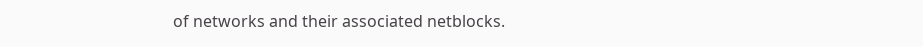of networks and their associated netblocks.